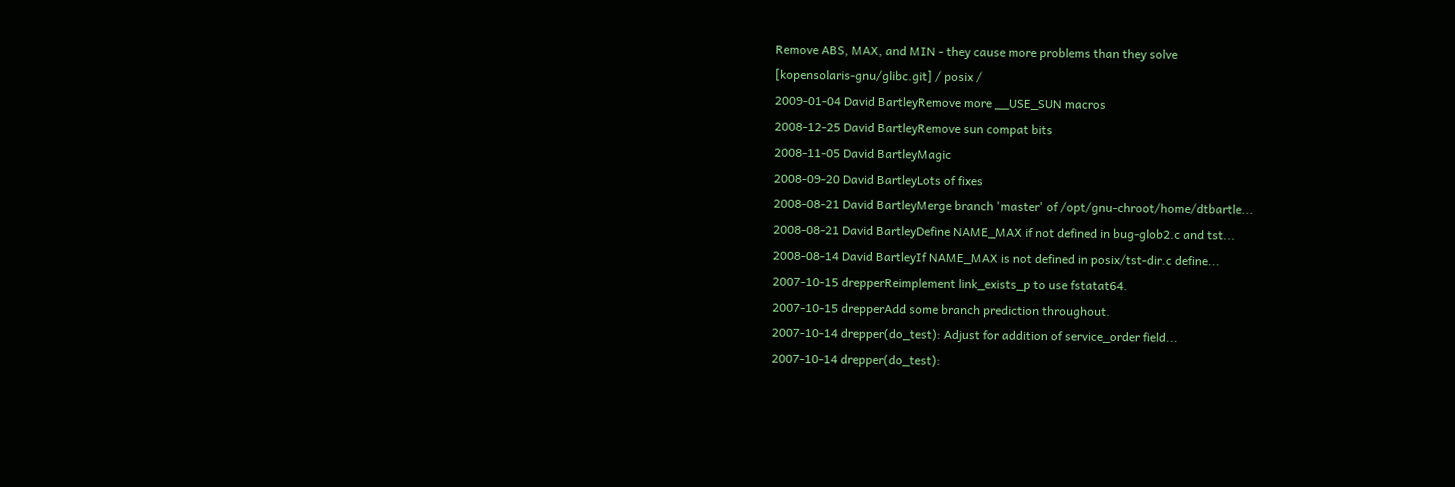Remove ABS, MAX, and MIN - they cause more problems than they solve
[kopensolaris-gnu/glibc.git] / posix /
2009-01-04 David BartleyRemove more __USE_SUN macros
2008-12-25 David BartleyRemove sun compat bits
2008-11-05 David BartleyMagic
2008-09-20 David BartleyLots of fixes
2008-08-21 David BartleyMerge branch 'master' of /opt/gnu-chroot/home/dtbartle...
2008-08-21 David BartleyDefine NAME_MAX if not defined in bug-glob2.c and tst...
2008-08-14 David BartleyIf NAME_MAX is not defined in posix/tst-dir.c define...
2007-10-15 drepperReimplement link_exists_p to use fstatat64.
2007-10-15 drepperAdd some branch prediction throughout.
2007-10-14 drepper(do_test): Adjust for addition of service_order field...
2007-10-14 drepper(do_test):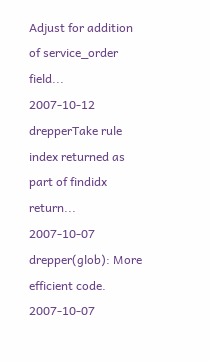Adjust for addition of service_order field...
2007-10-12 drepperTake rule index returned as part of findidx return...
2007-10-07 drepper(glob): More efficient code.
2007-10-07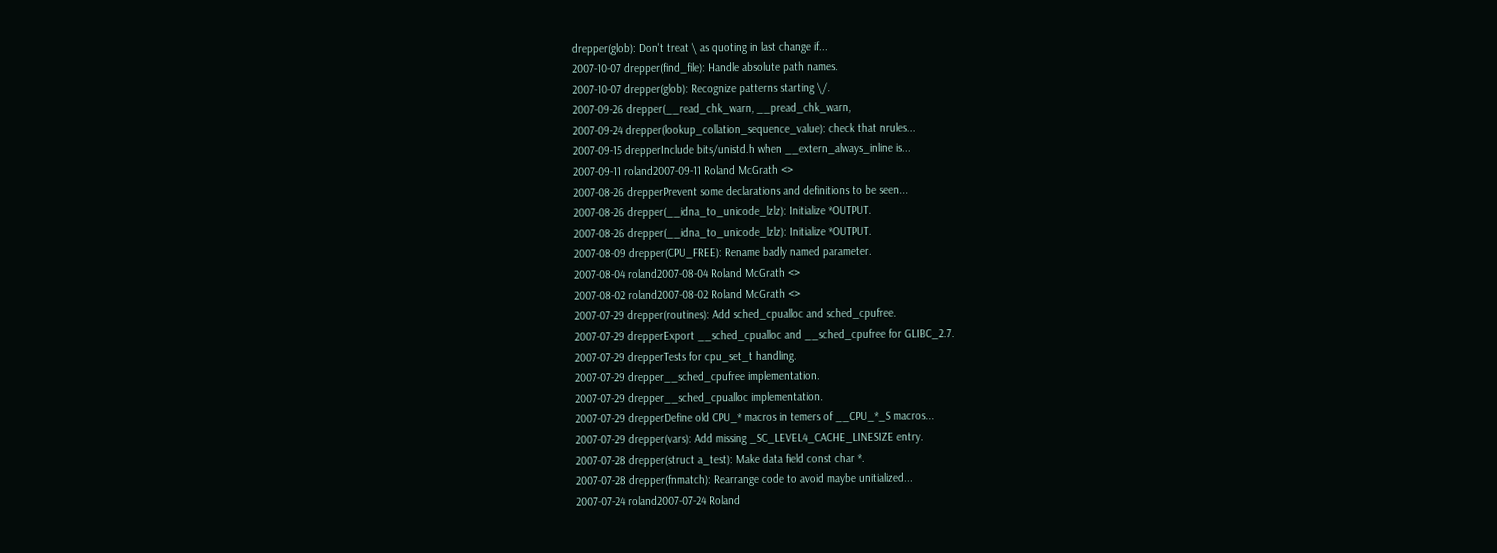drepper(glob): Don't treat \ as quoting in last change if...
2007-10-07 drepper(find_file): Handle absolute path names.
2007-10-07 drepper(glob): Recognize patterns starting \/.
2007-09-26 drepper(__read_chk_warn, __pread_chk_warn,
2007-09-24 drepper(lookup_collation_sequence_value): check that nrules...
2007-09-15 drepperInclude bits/unistd.h when __extern_always_inline is...
2007-09-11 roland2007-09-11 Roland McGrath <>
2007-08-26 drepperPrevent some declarations and definitions to be seen...
2007-08-26 drepper(__idna_to_unicode_lzlz): Initialize *OUTPUT.
2007-08-26 drepper(__idna_to_unicode_lzlz): Initialize *OUTPUT.
2007-08-09 drepper(CPU_FREE): Rename badly named parameter.
2007-08-04 roland2007-08-04 Roland McGrath <>
2007-08-02 roland2007-08-02 Roland McGrath <>
2007-07-29 drepper(routines): Add sched_cpualloc and sched_cpufree.
2007-07-29 drepperExport __sched_cpualloc and __sched_cpufree for GLIBC_2.7.
2007-07-29 drepperTests for cpu_set_t handling.
2007-07-29 drepper__sched_cpufree implementation.
2007-07-29 drepper__sched_cpualloc implementation.
2007-07-29 drepperDefine old CPU_* macros in temers of __CPU_*_S macros...
2007-07-29 drepper(vars): Add missing _SC_LEVEL4_CACHE_LINESIZE entry.
2007-07-28 drepper(struct a_test): Make data field const char *.
2007-07-28 drepper(fnmatch): Rearrange code to avoid maybe unitialized...
2007-07-24 roland2007-07-24 Roland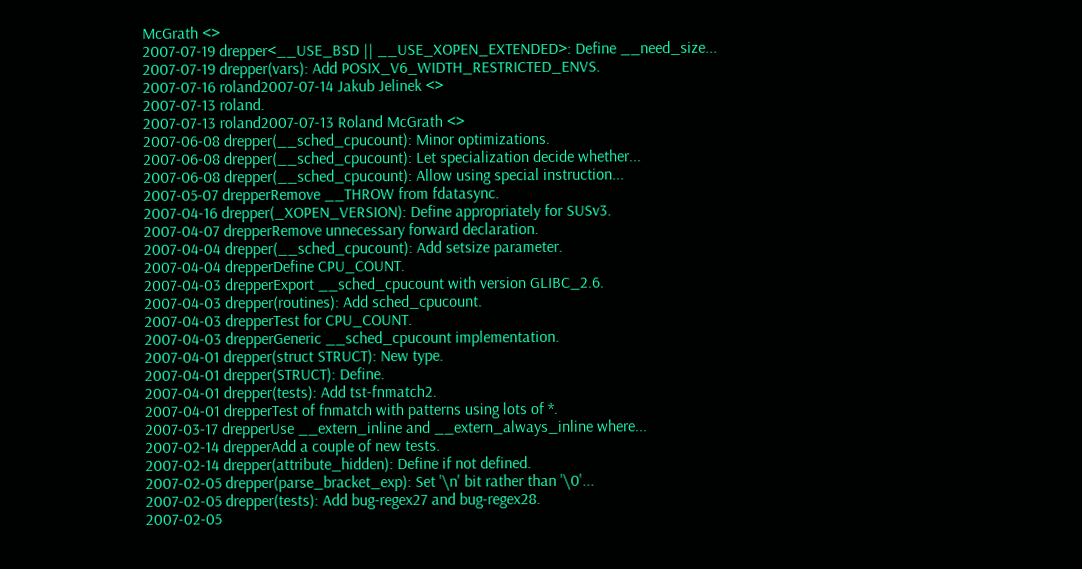McGrath <>
2007-07-19 drepper<__USE_BSD || __USE_XOPEN_EXTENDED>: Define __need_size...
2007-07-19 drepper(vars): Add POSIX_V6_WIDTH_RESTRICTED_ENVS.
2007-07-16 roland2007-07-14 Jakub Jelinek <>
2007-07-13 roland.
2007-07-13 roland2007-07-13 Roland McGrath <>
2007-06-08 drepper(__sched_cpucount): Minor optimizations.
2007-06-08 drepper(__sched_cpucount): Let specialization decide whether...
2007-06-08 drepper(__sched_cpucount): Allow using special instruction...
2007-05-07 drepperRemove __THROW from fdatasync.
2007-04-16 drepper(_XOPEN_VERSION): Define appropriately for SUSv3.
2007-04-07 drepperRemove unnecessary forward declaration.
2007-04-04 drepper(__sched_cpucount): Add setsize parameter.
2007-04-04 drepperDefine CPU_COUNT.
2007-04-03 drepperExport __sched_cpucount with version GLIBC_2.6.
2007-04-03 drepper(routines): Add sched_cpucount.
2007-04-03 drepperTest for CPU_COUNT.
2007-04-03 drepperGeneric __sched_cpucount implementation.
2007-04-01 drepper(struct STRUCT): New type.
2007-04-01 drepper(STRUCT): Define.
2007-04-01 drepper(tests): Add tst-fnmatch2.
2007-04-01 drepperTest of fnmatch with patterns using lots of *.
2007-03-17 drepperUse __extern_inline and __extern_always_inline where...
2007-02-14 drepperAdd a couple of new tests.
2007-02-14 drepper(attribute_hidden): Define if not defined.
2007-02-05 drepper(parse_bracket_exp): Set '\n' bit rather than '\0'...
2007-02-05 drepper(tests): Add bug-regex27 and bug-regex28.
2007-02-05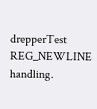drepperTest REG_NEWLINE handling.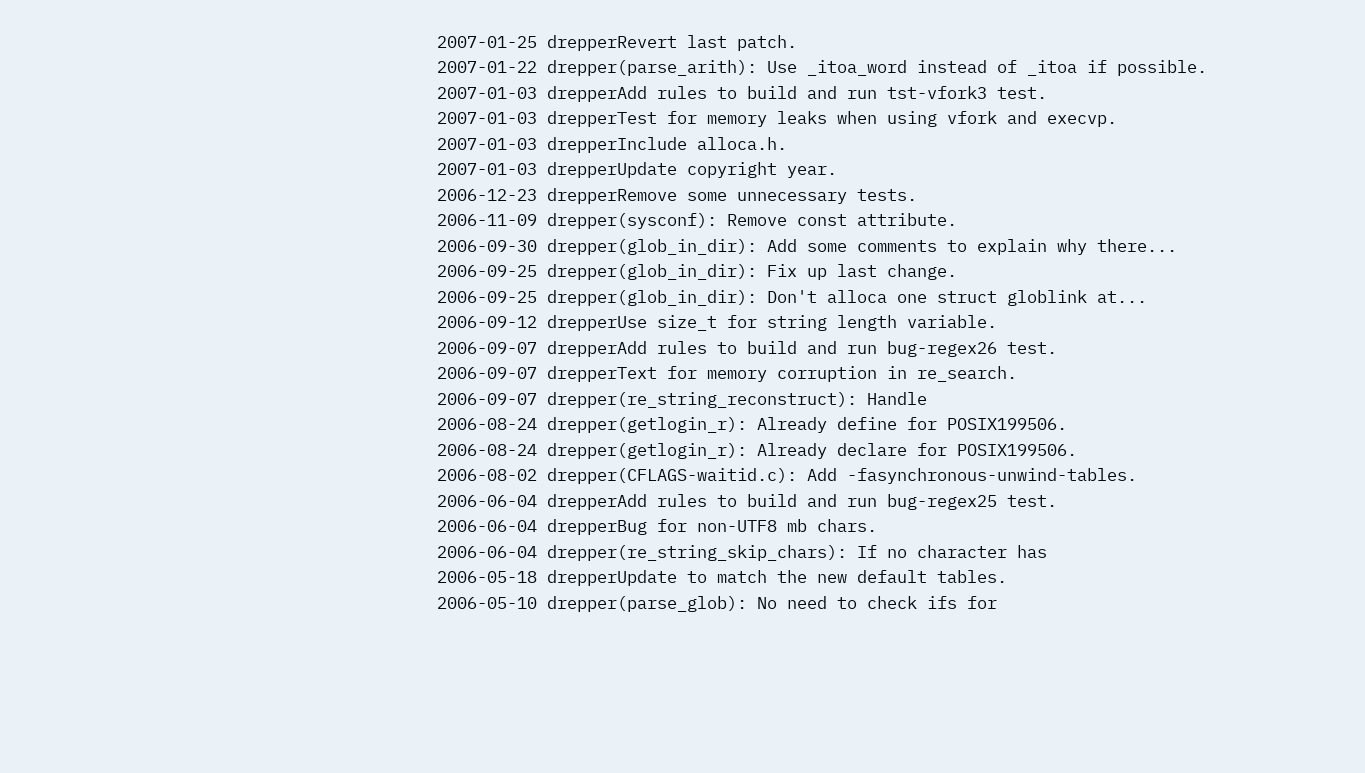2007-01-25 drepperRevert last patch.
2007-01-22 drepper(parse_arith): Use _itoa_word instead of _itoa if possible.
2007-01-03 drepperAdd rules to build and run tst-vfork3 test.
2007-01-03 drepperTest for memory leaks when using vfork and execvp.
2007-01-03 drepperInclude alloca.h.
2007-01-03 drepperUpdate copyright year.
2006-12-23 drepperRemove some unnecessary tests.
2006-11-09 drepper(sysconf): Remove const attribute.
2006-09-30 drepper(glob_in_dir): Add some comments to explain why there...
2006-09-25 drepper(glob_in_dir): Fix up last change.
2006-09-25 drepper(glob_in_dir): Don't alloca one struct globlink at...
2006-09-12 drepperUse size_t for string length variable.
2006-09-07 drepperAdd rules to build and run bug-regex26 test.
2006-09-07 drepperText for memory corruption in re_search.
2006-09-07 drepper(re_string_reconstruct): Handle
2006-08-24 drepper(getlogin_r): Already define for POSIX199506.
2006-08-24 drepper(getlogin_r): Already declare for POSIX199506.
2006-08-02 drepper(CFLAGS-waitid.c): Add -fasynchronous-unwind-tables.
2006-06-04 drepperAdd rules to build and run bug-regex25 test.
2006-06-04 drepperBug for non-UTF8 mb chars.
2006-06-04 drepper(re_string_skip_chars): If no character has
2006-05-18 drepperUpdate to match the new default tables.
2006-05-10 drepper(parse_glob): No need to check ifs for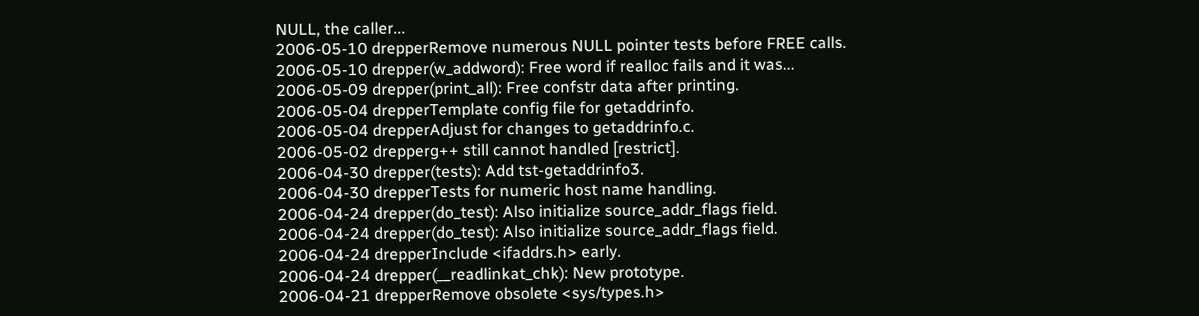NULL, the caller...
2006-05-10 drepperRemove numerous NULL pointer tests before FREE calls.
2006-05-10 drepper(w_addword): Free word if realloc fails and it was...
2006-05-09 drepper(print_all): Free confstr data after printing.
2006-05-04 drepperTemplate config file for getaddrinfo.
2006-05-04 drepperAdjust for changes to getaddrinfo.c.
2006-05-02 drepperg++ still cannot handled [restrict].
2006-04-30 drepper(tests): Add tst-getaddrinfo3.
2006-04-30 drepperTests for numeric host name handling.
2006-04-24 drepper(do_test): Also initialize source_addr_flags field.
2006-04-24 drepper(do_test): Also initialize source_addr_flags field.
2006-04-24 drepperInclude <ifaddrs.h> early.
2006-04-24 drepper(__readlinkat_chk): New prototype.
2006-04-21 drepperRemove obsolete <sys/types.h>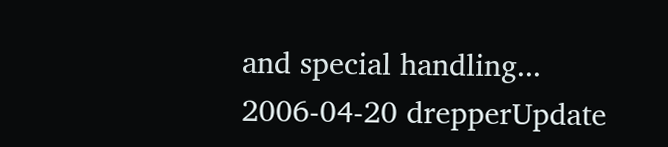and special handling...
2006-04-20 drepperUpdate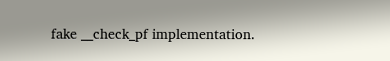fake __check_pf implementation.